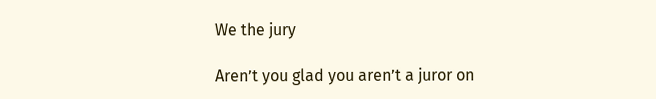We the jury

Aren’t you glad you aren’t a juror on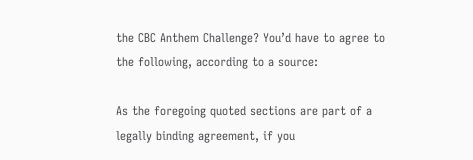the CBC Anthem Challenge? You’d have to agree to the following, according to a source:

As the foregoing quoted sections are part of a legally binding agreement, if you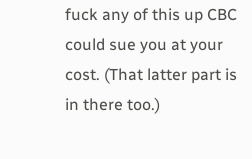fuck any of this up CBC could sue you at your cost. (That latter part is in there too.)